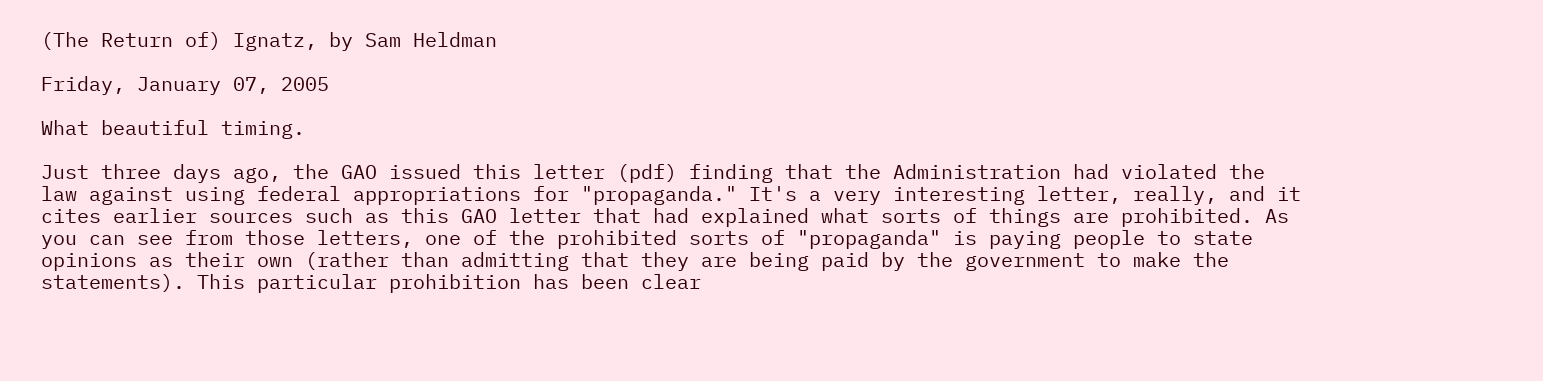(The Return of) Ignatz, by Sam Heldman

Friday, January 07, 2005

What beautiful timing.

Just three days ago, the GAO issued this letter (pdf) finding that the Administration had violated the law against using federal appropriations for "propaganda." It's a very interesting letter, really, and it cites earlier sources such as this GAO letter that had explained what sorts of things are prohibited. As you can see from those letters, one of the prohibited sorts of "propaganda" is paying people to state opinions as their own (rather than admitting that they are being paid by the government to make the statements). This particular prohibition has been clear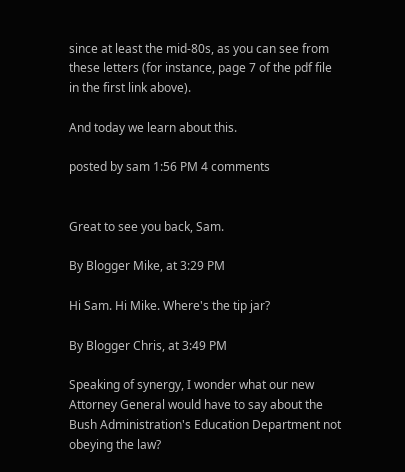since at least the mid-80s, as you can see from these letters (for instance, page 7 of the pdf file in the first link above).

And today we learn about this.

posted by sam 1:56 PM 4 comments


Great to see you back, Sam.

By Blogger Mike, at 3:29 PM

Hi Sam. Hi Mike. Where's the tip jar?

By Blogger Chris, at 3:49 PM

Speaking of synergy, I wonder what our new Attorney General would have to say about the Bush Administration's Education Department not obeying the law?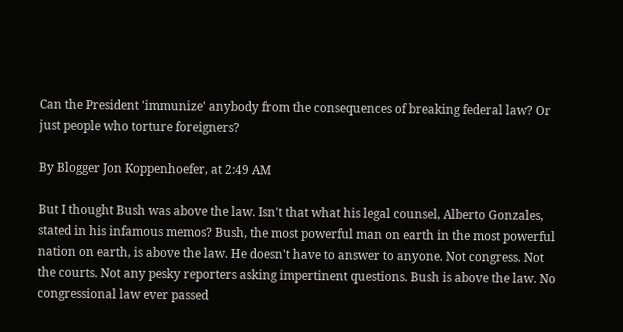Can the President 'immunize' anybody from the consequences of breaking federal law? Or just people who torture foreigners?

By Blogger Jon Koppenhoefer, at 2:49 AM

But I thought Bush was above the law. Isn't that what his legal counsel, Alberto Gonzales, stated in his infamous memos? Bush, the most powerful man on earth in the most powerful nation on earth, is above the law. He doesn't have to answer to anyone. Not congress. Not the courts. Not any pesky reporters asking impertinent questions. Bush is above the law. No congressional law ever passed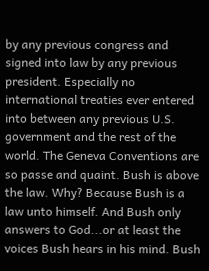by any previous congress and signed into law by any previous president. Especially no international treaties ever entered into between any previous U.S. government and the rest of the world. The Geneva Conventions are so passe and quaint. Bush is above the law. Why? Because Bush is a law unto himself. And Bush only answers to God...or at least the voices Bush hears in his mind. Bush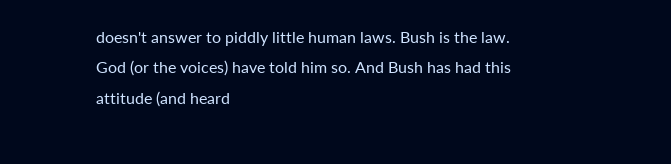doesn't answer to piddly little human laws. Bush is the law. God (or the voices) have told him so. And Bush has had this attitude (and heard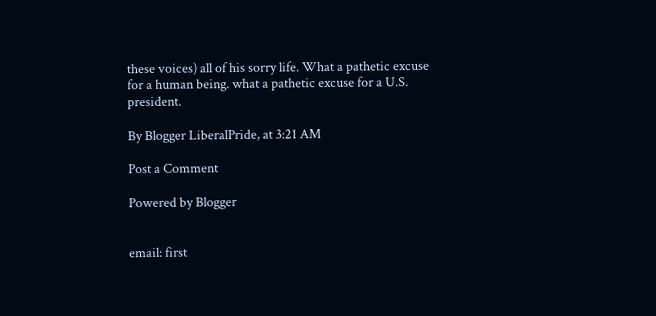these voices) all of his sorry life. What a pathetic excuse for a human being. what a pathetic excuse for a U.S. president.

By Blogger LiberalPride, at 3:21 AM

Post a Comment

Powered by Blogger


email: first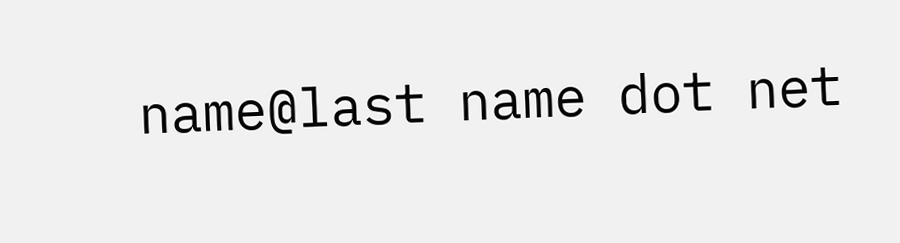name@last name dot net